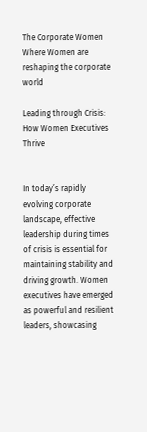The Corporate Women
Where Women are reshaping the corporate world

Leading through Crisis: How Women Executives Thrive


In today’s rapidly evolving corporate landscape, effective leadership during times of crisis is essential for maintaining stability and driving growth. Women executives have emerged as powerful and resilient leaders, showcasing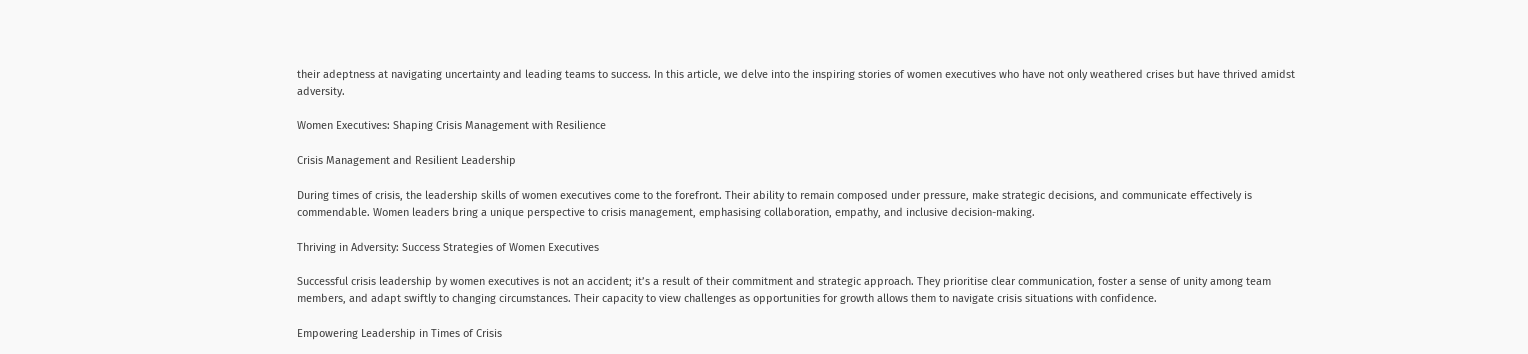their adeptness at navigating uncertainty and leading teams to success. In this article, we delve into the inspiring stories of women executives who have not only weathered crises but have thrived amidst adversity.

Women Executives: Shaping Crisis Management with Resilience

Crisis Management and Resilient Leadership

During times of crisis, the leadership skills of women executives come to the forefront. Their ability to remain composed under pressure, make strategic decisions, and communicate effectively is commendable. Women leaders bring a unique perspective to crisis management, emphasising collaboration, empathy, and inclusive decision-making.

Thriving in Adversity: Success Strategies of Women Executives

Successful crisis leadership by women executives is not an accident; it’s a result of their commitment and strategic approach. They prioritise clear communication, foster a sense of unity among team members, and adapt swiftly to changing circumstances. Their capacity to view challenges as opportunities for growth allows them to navigate crisis situations with confidence.

Empowering Leadership in Times of Crisis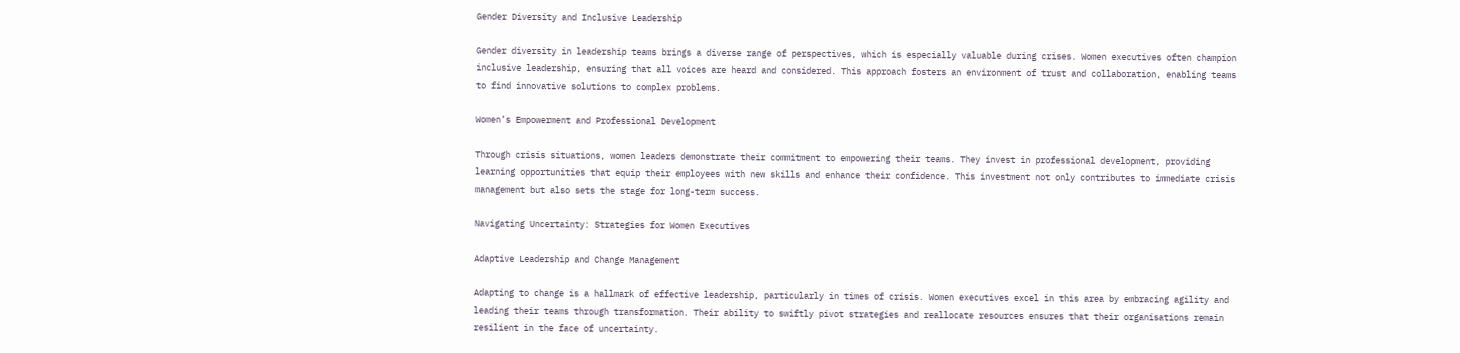Gender Diversity and Inclusive Leadership

Gender diversity in leadership teams brings a diverse range of perspectives, which is especially valuable during crises. Women executives often champion inclusive leadership, ensuring that all voices are heard and considered. This approach fosters an environment of trust and collaboration, enabling teams to find innovative solutions to complex problems.

Women’s Empowerment and Professional Development

Through crisis situations, women leaders demonstrate their commitment to empowering their teams. They invest in professional development, providing learning opportunities that equip their employees with new skills and enhance their confidence. This investment not only contributes to immediate crisis management but also sets the stage for long-term success.

Navigating Uncertainty: Strategies for Women Executives

Adaptive Leadership and Change Management

Adapting to change is a hallmark of effective leadership, particularly in times of crisis. Women executives excel in this area by embracing agility and leading their teams through transformation. Their ability to swiftly pivot strategies and reallocate resources ensures that their organisations remain resilient in the face of uncertainty.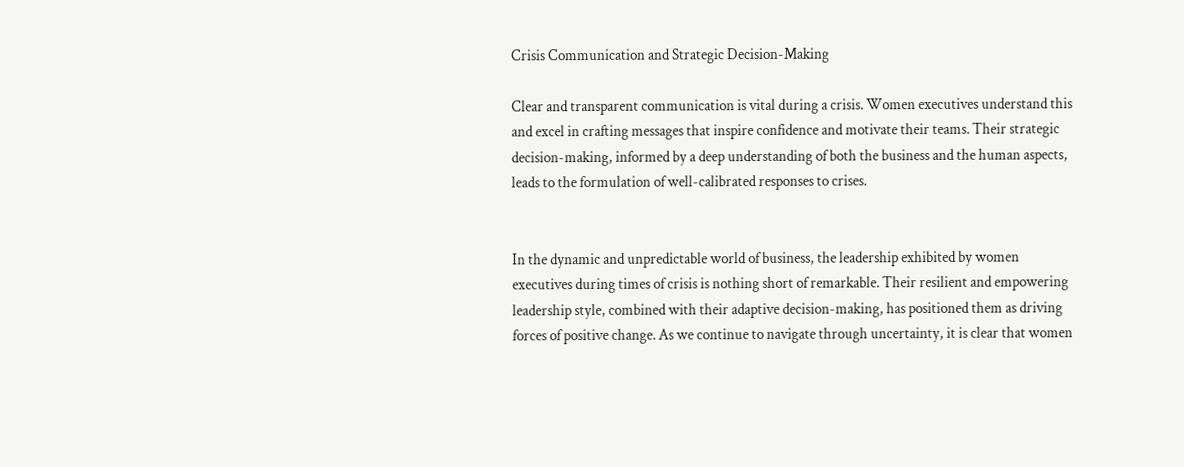Crisis Communication and Strategic Decision-Making

Clear and transparent communication is vital during a crisis. Women executives understand this and excel in crafting messages that inspire confidence and motivate their teams. Their strategic decision-making, informed by a deep understanding of both the business and the human aspects, leads to the formulation of well-calibrated responses to crises.


In the dynamic and unpredictable world of business, the leadership exhibited by women executives during times of crisis is nothing short of remarkable. Their resilient and empowering leadership style, combined with their adaptive decision-making, has positioned them as driving forces of positive change. As we continue to navigate through uncertainty, it is clear that women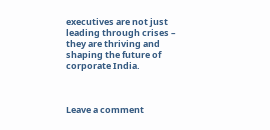executives are not just leading through crises – they are thriving and shaping the future of corporate India.



Leave a comment